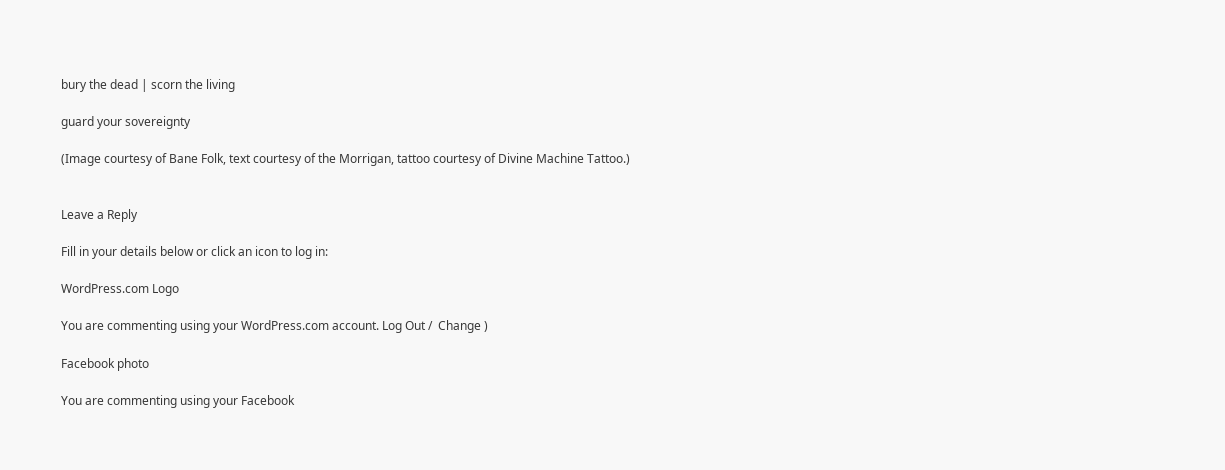bury the dead | scorn the living

guard your sovereignty

(Image courtesy of Bane Folk, text courtesy of the Morrigan, tattoo courtesy of Divine Machine Tattoo.)


Leave a Reply

Fill in your details below or click an icon to log in:

WordPress.com Logo

You are commenting using your WordPress.com account. Log Out /  Change )

Facebook photo

You are commenting using your Facebook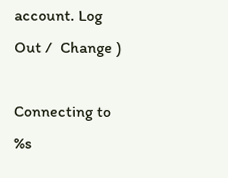account. Log Out /  Change )

Connecting to %s